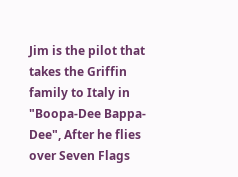Jim is the pilot that takes the Griffin family to Italy in "Boopa-Dee Bappa-Dee", After he flies over Seven Flags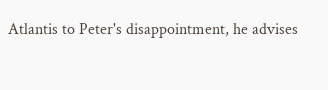Atlantis to Peter's disappointment, he advises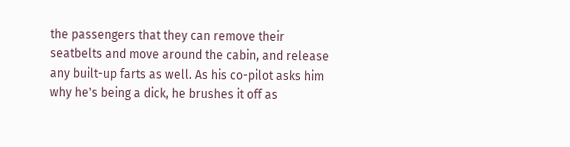the passengers that they can remove their seatbelts and move around the cabin, and release any built-up farts as well. As his co-pilot asks him why he's being a dick, he brushes it off as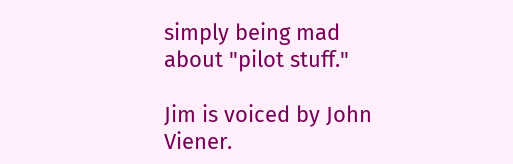simply being mad about "pilot stuff."

Jim is voiced by John Viener.